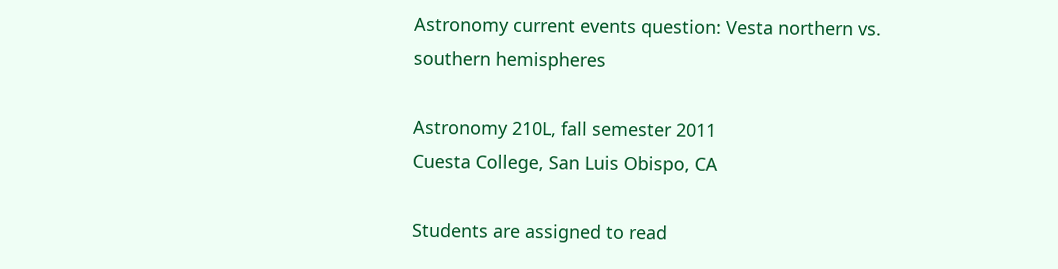Astronomy current events question: Vesta northern vs. southern hemispheres

Astronomy 210L, fall semester 2011
Cuesta College, San Luis Obispo, CA

Students are assigned to read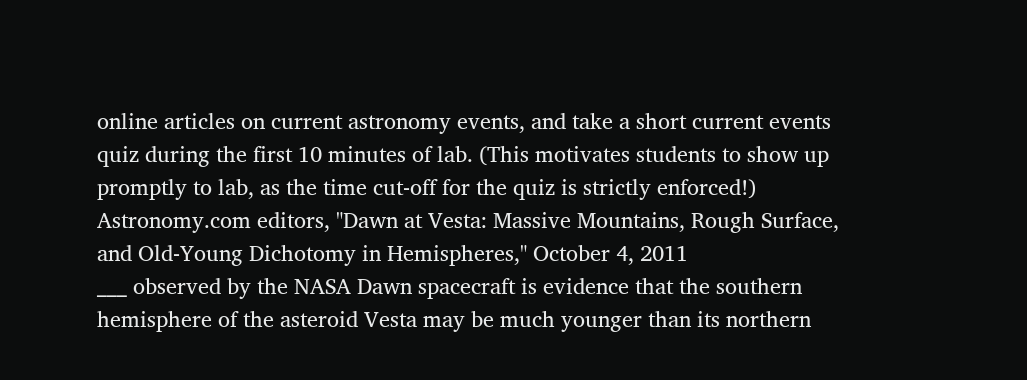online articles on current astronomy events, and take a short current events quiz during the first 10 minutes of lab. (This motivates students to show up promptly to lab, as the time cut-off for the quiz is strictly enforced!)
Astronomy.com editors, "Dawn at Vesta: Massive Mountains, Rough Surface, and Old-Young Dichotomy in Hemispheres," October 4, 2011
___ observed by the NASA Dawn spacecraft is evidence that the southern hemisphere of the asteroid Vesta may be much younger than its northern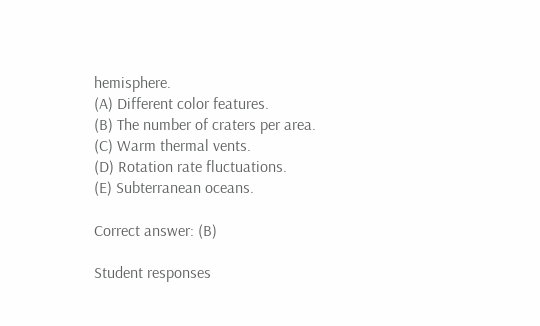hemisphere.
(A) Different color features.
(B) The number of craters per area.
(C) Warm thermal vents.
(D) Rotation rate fluctuations.
(E) Subterranean oceans.

Correct answer: (B)

Student responses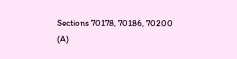Sections 70178, 70186, 70200
(A)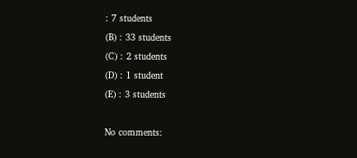: 7 students
(B) : 33 students
(C) : 2 students
(D) : 1 student
(E) : 3 students

No comments: